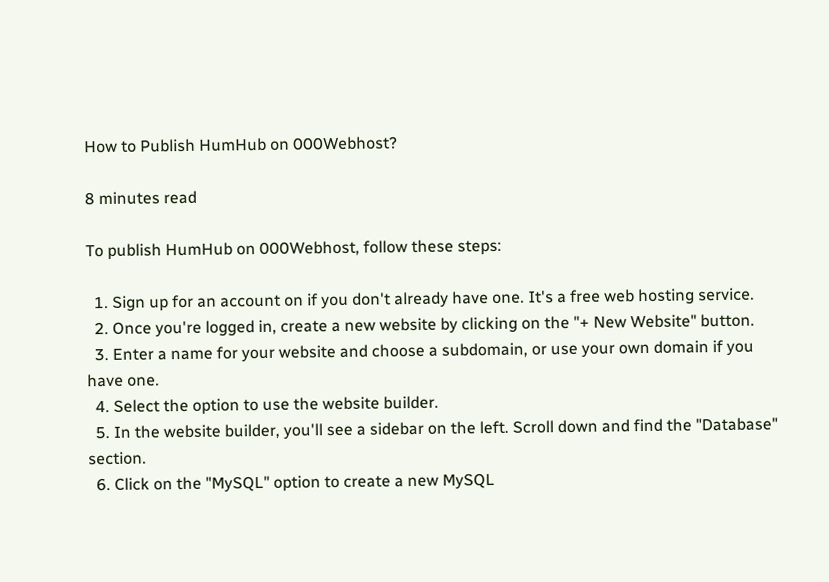How to Publish HumHub on 000Webhost?

8 minutes read

To publish HumHub on 000Webhost, follow these steps:

  1. Sign up for an account on if you don't already have one. It's a free web hosting service.
  2. Once you're logged in, create a new website by clicking on the "+ New Website" button.
  3. Enter a name for your website and choose a subdomain, or use your own domain if you have one.
  4. Select the option to use the website builder.
  5. In the website builder, you'll see a sidebar on the left. Scroll down and find the "Database" section.
  6. Click on the "MySQL" option to create a new MySQL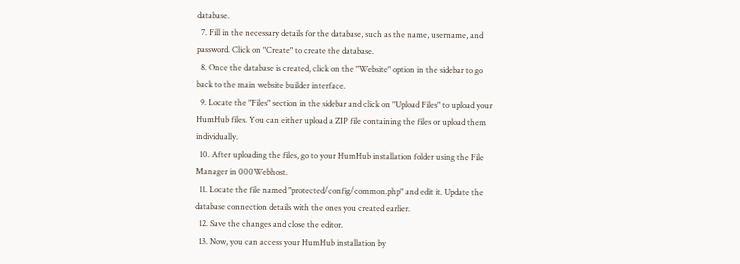database.
  7. Fill in the necessary details for the database, such as the name, username, and password. Click on "Create" to create the database.
  8. Once the database is created, click on the "Website" option in the sidebar to go back to the main website builder interface.
  9. Locate the "Files" section in the sidebar and click on "Upload Files" to upload your HumHub files. You can either upload a ZIP file containing the files or upload them individually.
  10. After uploading the files, go to your HumHub installation folder using the File Manager in 000Webhost.
  11. Locate the file named "protected/config/common.php" and edit it. Update the database connection details with the ones you created earlier.
  12. Save the changes and close the editor.
  13. Now, you can access your HumHub installation by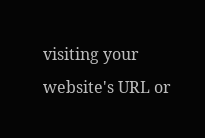visiting your website's URL or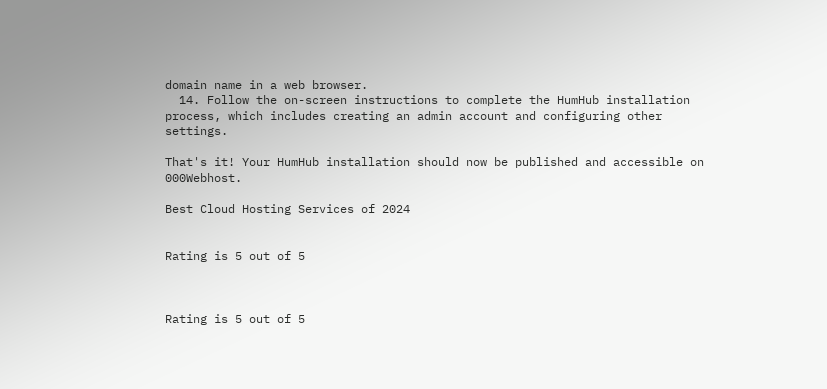domain name in a web browser.
  14. Follow the on-screen instructions to complete the HumHub installation process, which includes creating an admin account and configuring other settings.

That's it! Your HumHub installation should now be published and accessible on 000Webhost.

Best Cloud Hosting Services of 2024


Rating is 5 out of 5



Rating is 5 out of 5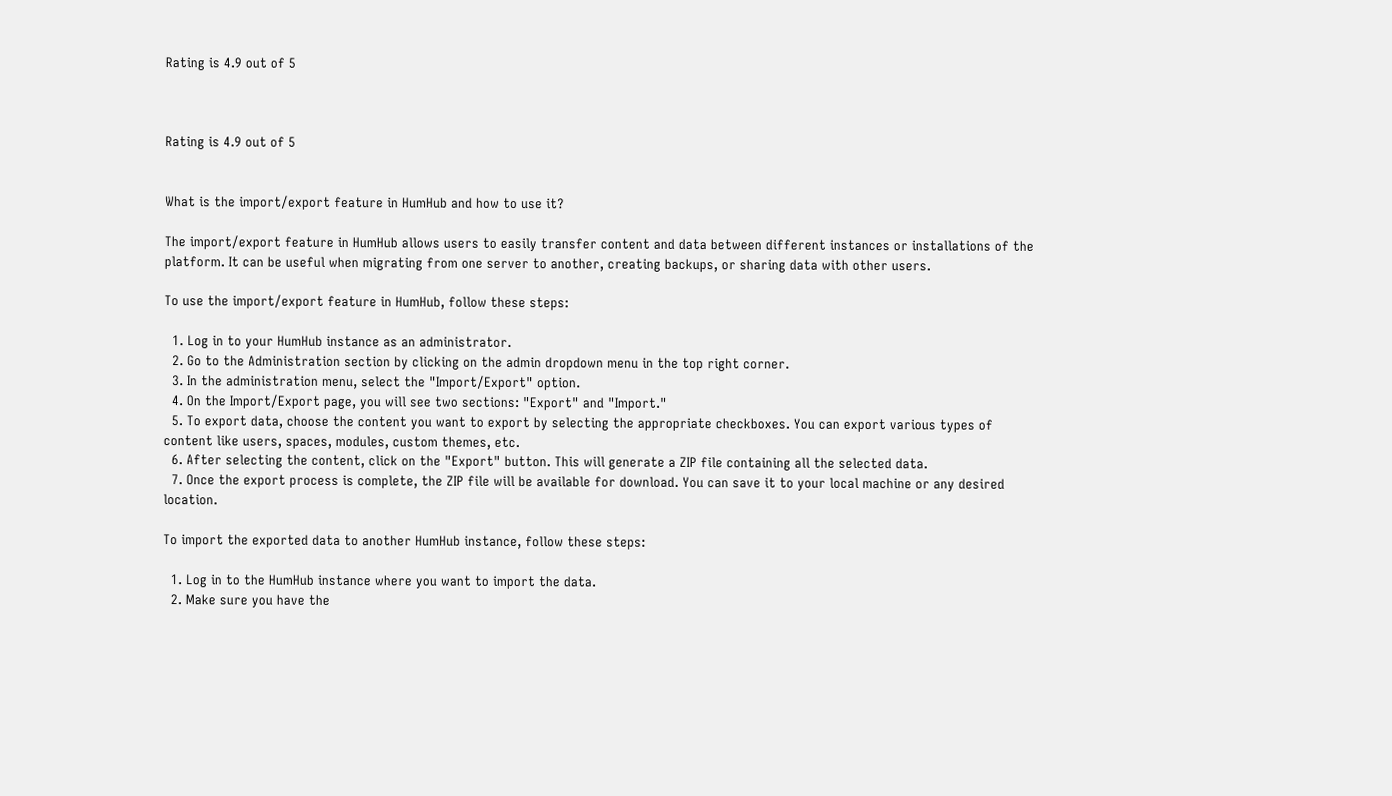Rating is 4.9 out of 5



Rating is 4.9 out of 5


What is the import/export feature in HumHub and how to use it?

The import/export feature in HumHub allows users to easily transfer content and data between different instances or installations of the platform. It can be useful when migrating from one server to another, creating backups, or sharing data with other users.

To use the import/export feature in HumHub, follow these steps:

  1. Log in to your HumHub instance as an administrator.
  2. Go to the Administration section by clicking on the admin dropdown menu in the top right corner.
  3. In the administration menu, select the "Import/Export" option.
  4. On the Import/Export page, you will see two sections: "Export" and "Import."
  5. To export data, choose the content you want to export by selecting the appropriate checkboxes. You can export various types of content like users, spaces, modules, custom themes, etc.
  6. After selecting the content, click on the "Export" button. This will generate a ZIP file containing all the selected data.
  7. Once the export process is complete, the ZIP file will be available for download. You can save it to your local machine or any desired location.

To import the exported data to another HumHub instance, follow these steps:

  1. Log in to the HumHub instance where you want to import the data.
  2. Make sure you have the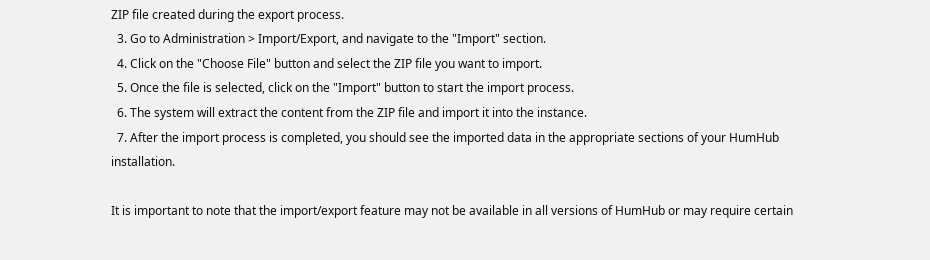ZIP file created during the export process.
  3. Go to Administration > Import/Export, and navigate to the "Import" section.
  4. Click on the "Choose File" button and select the ZIP file you want to import.
  5. Once the file is selected, click on the "Import" button to start the import process.
  6. The system will extract the content from the ZIP file and import it into the instance.
  7. After the import process is completed, you should see the imported data in the appropriate sections of your HumHub installation.

It is important to note that the import/export feature may not be available in all versions of HumHub or may require certain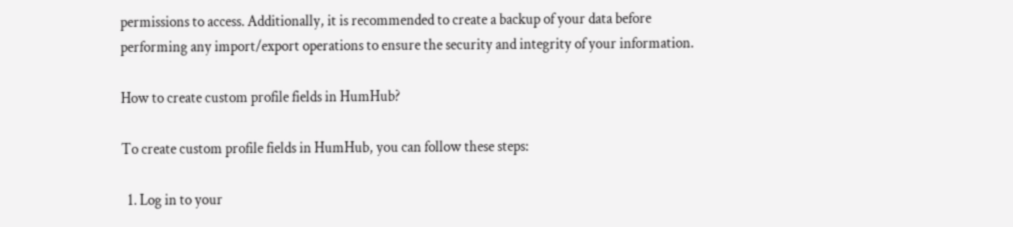permissions to access. Additionally, it is recommended to create a backup of your data before performing any import/export operations to ensure the security and integrity of your information.

How to create custom profile fields in HumHub?

To create custom profile fields in HumHub, you can follow these steps:

  1. Log in to your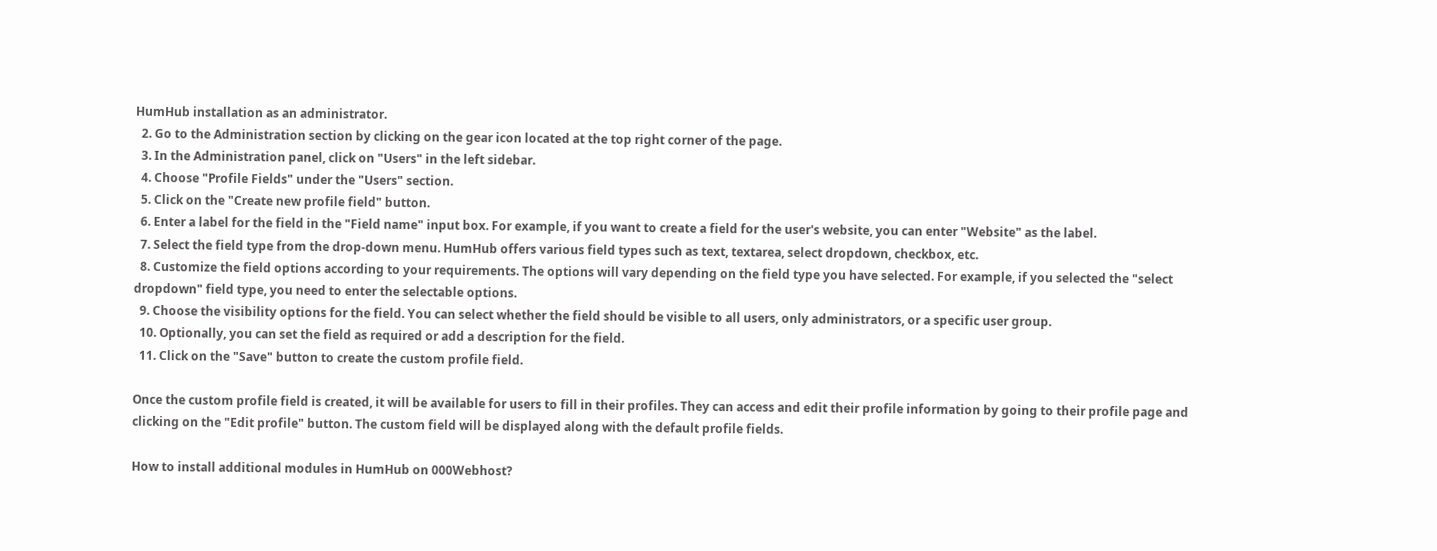HumHub installation as an administrator.
  2. Go to the Administration section by clicking on the gear icon located at the top right corner of the page.
  3. In the Administration panel, click on "Users" in the left sidebar.
  4. Choose "Profile Fields" under the "Users" section.
  5. Click on the "Create new profile field" button.
  6. Enter a label for the field in the "Field name" input box. For example, if you want to create a field for the user's website, you can enter "Website" as the label.
  7. Select the field type from the drop-down menu. HumHub offers various field types such as text, textarea, select dropdown, checkbox, etc.
  8. Customize the field options according to your requirements. The options will vary depending on the field type you have selected. For example, if you selected the "select dropdown" field type, you need to enter the selectable options.
  9. Choose the visibility options for the field. You can select whether the field should be visible to all users, only administrators, or a specific user group.
  10. Optionally, you can set the field as required or add a description for the field.
  11. Click on the "Save" button to create the custom profile field.

Once the custom profile field is created, it will be available for users to fill in their profiles. They can access and edit their profile information by going to their profile page and clicking on the "Edit profile" button. The custom field will be displayed along with the default profile fields.

How to install additional modules in HumHub on 000Webhost?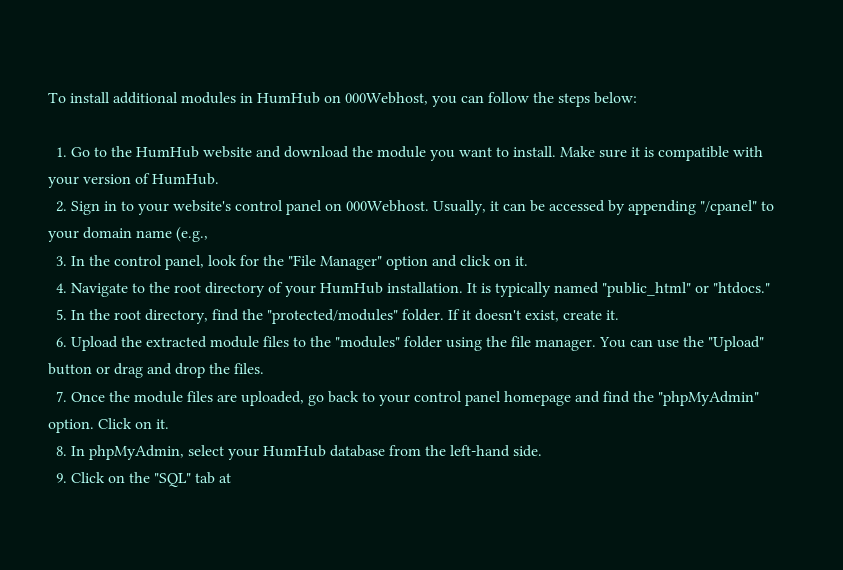To install additional modules in HumHub on 000Webhost, you can follow the steps below:

  1. Go to the HumHub website and download the module you want to install. Make sure it is compatible with your version of HumHub.
  2. Sign in to your website's control panel on 000Webhost. Usually, it can be accessed by appending "/cpanel" to your domain name (e.g.,
  3. In the control panel, look for the "File Manager" option and click on it.
  4. Navigate to the root directory of your HumHub installation. It is typically named "public_html" or "htdocs."
  5. In the root directory, find the "protected/modules" folder. If it doesn't exist, create it.
  6. Upload the extracted module files to the "modules" folder using the file manager. You can use the "Upload" button or drag and drop the files.
  7. Once the module files are uploaded, go back to your control panel homepage and find the "phpMyAdmin" option. Click on it.
  8. In phpMyAdmin, select your HumHub database from the left-hand side.
  9. Click on the "SQL" tab at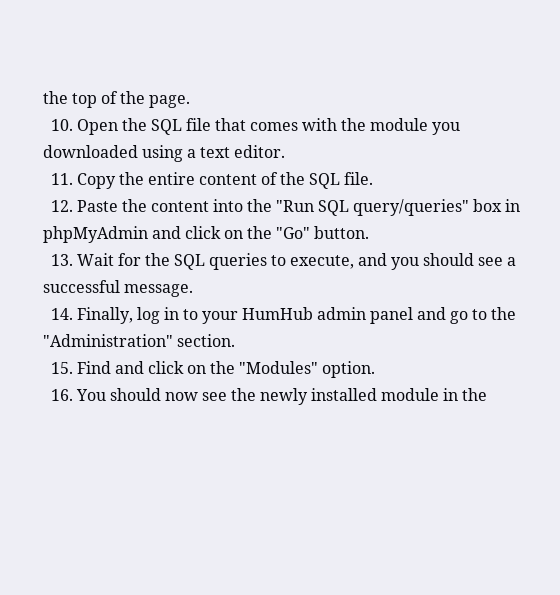the top of the page.
  10. Open the SQL file that comes with the module you downloaded using a text editor.
  11. Copy the entire content of the SQL file.
  12. Paste the content into the "Run SQL query/queries" box in phpMyAdmin and click on the "Go" button.
  13. Wait for the SQL queries to execute, and you should see a successful message.
  14. Finally, log in to your HumHub admin panel and go to the "Administration" section.
  15. Find and click on the "Modules" option.
  16. You should now see the newly installed module in the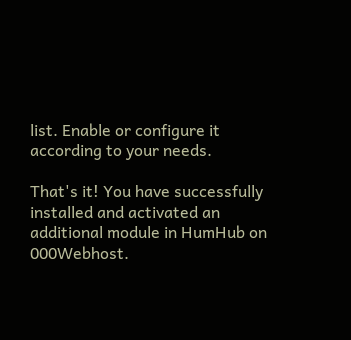list. Enable or configure it according to your needs.

That's it! You have successfully installed and activated an additional module in HumHub on 000Webhost.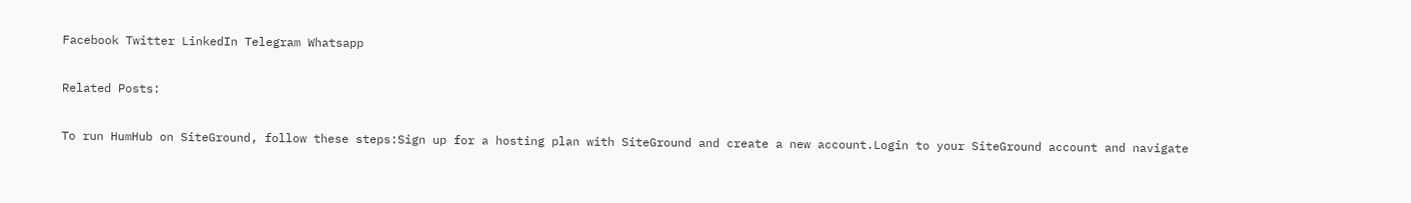Facebook Twitter LinkedIn Telegram Whatsapp

Related Posts:

To run HumHub on SiteGround, follow these steps:Sign up for a hosting plan with SiteGround and create a new account.Login to your SiteGround account and navigate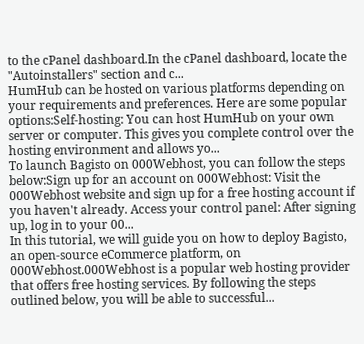to the cPanel dashboard.In the cPanel dashboard, locate the "Autoinstallers" section and c...
HumHub can be hosted on various platforms depending on your requirements and preferences. Here are some popular options:Self-hosting: You can host HumHub on your own server or computer. This gives you complete control over the hosting environment and allows yo...
To launch Bagisto on 000Webhost, you can follow the steps below:Sign up for an account on 000Webhost: Visit the 000Webhost website and sign up for a free hosting account if you haven't already. Access your control panel: After signing up, log in to your 00...
In this tutorial, we will guide you on how to deploy Bagisto, an open-source eCommerce platform, on 000Webhost.000Webhost is a popular web hosting provider that offers free hosting services. By following the steps outlined below, you will be able to successful...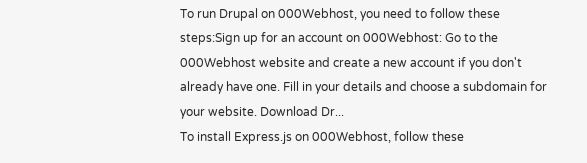To run Drupal on 000Webhost, you need to follow these steps:Sign up for an account on 000Webhost: Go to the 000Webhost website and create a new account if you don't already have one. Fill in your details and choose a subdomain for your website. Download Dr...
To install Express.js on 000Webhost, follow these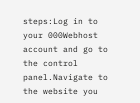steps:Log in to your 000Webhost account and go to the control panel.Navigate to the website you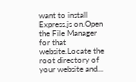want to install Express.js on.Open the File Manager for that website.Locate the root directory of your website and...